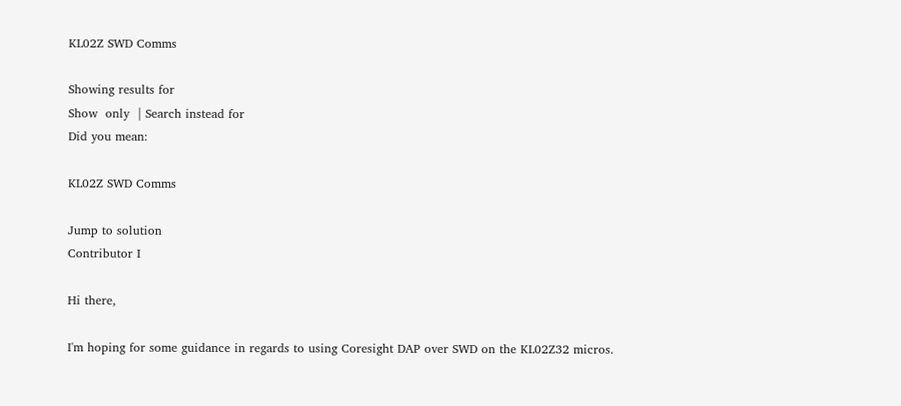KL02Z SWD Comms

Showing results for
Show  only  | Search instead for
Did you mean:

KL02Z SWD Comms

Jump to solution
Contributor I

Hi there,

I'm hoping for some guidance in regards to using Coresight DAP over SWD on the KL02Z32 micros.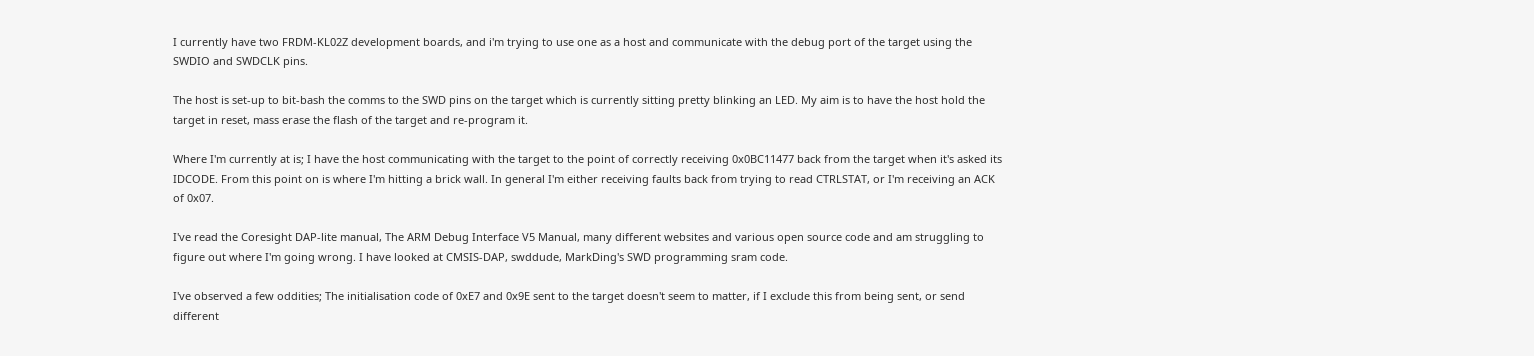I currently have two FRDM-KL02Z development boards, and i'm trying to use one as a host and communicate with the debug port of the target using the SWDIO and SWDCLK pins.

The host is set-up to bit-bash the comms to the SWD pins on the target which is currently sitting pretty blinking an LED. My aim is to have the host hold the target in reset, mass erase the flash of the target and re-program it.

Where I'm currently at is; I have the host communicating with the target to the point of correctly receiving 0x0BC11477 back from the target when it's asked its IDCODE. From this point on is where I'm hitting a brick wall. In general I'm either receiving faults back from trying to read CTRLSTAT, or I'm receiving an ACK of 0x07.

I've read the Coresight DAP-lite manual, The ARM Debug Interface V5 Manual, many different websites and various open source code and am struggling to figure out where I'm going wrong. I have looked at CMSIS-DAP, swddude, MarkDing's SWD programming sram code.

I've observed a few oddities; The initialisation code of 0xE7 and 0x9E sent to the target doesn't seem to matter, if I exclude this from being sent, or send different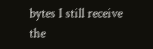bytes I still receive the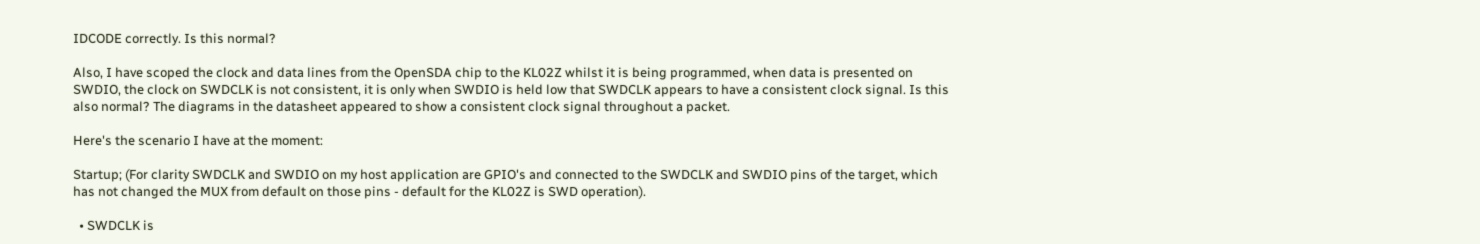IDCODE correctly. Is this normal?

Also, I have scoped the clock and data lines from the OpenSDA chip to the KL02Z whilst it is being programmed, when data is presented on SWDIO, the clock on SWDCLK is not consistent, it is only when SWDIO is held low that SWDCLK appears to have a consistent clock signal. Is this also normal? The diagrams in the datasheet appeared to show a consistent clock signal throughout a packet.

Here's the scenario I have at the moment:

Startup; (For clarity SWDCLK and SWDIO on my host application are GPIO's and connected to the SWDCLK and SWDIO pins of the target, which has not changed the MUX from default on those pins - default for the KL02Z is SWD operation).

  • SWDCLK is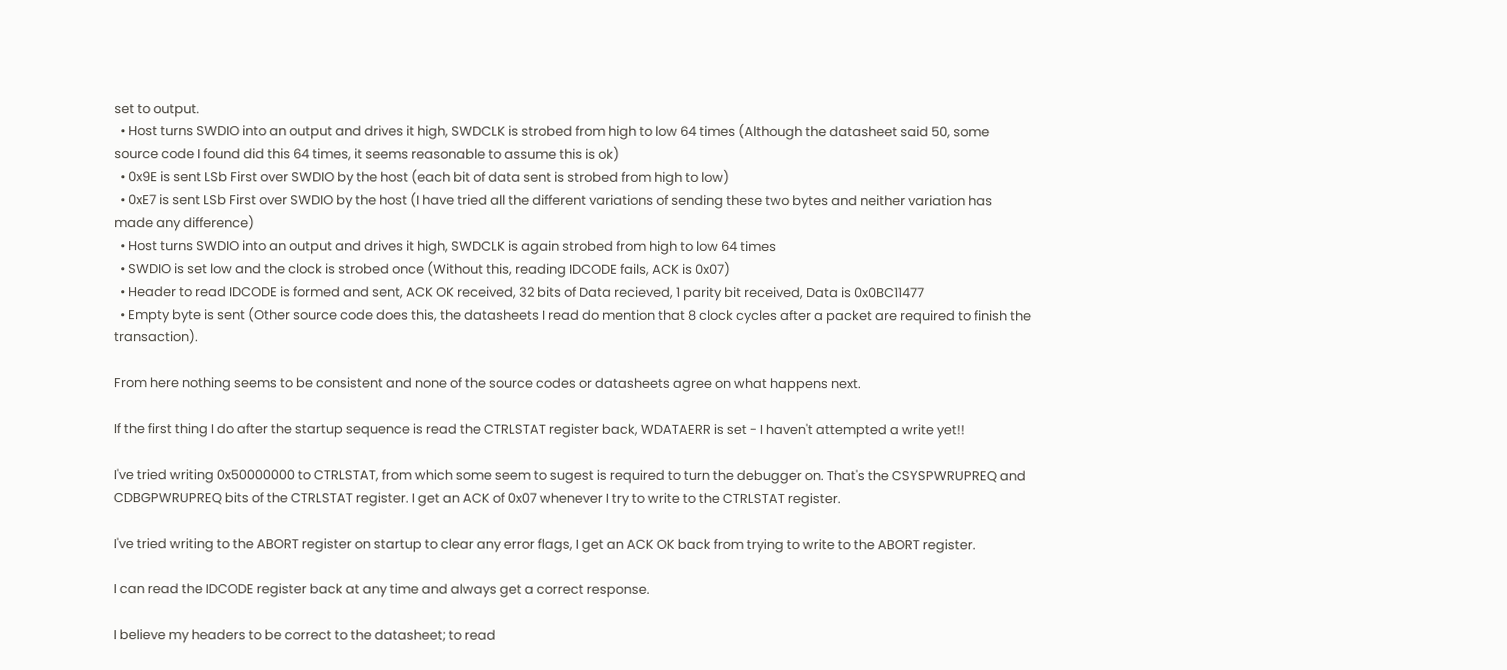set to output.
  • Host turns SWDIO into an output and drives it high, SWDCLK is strobed from high to low 64 times (Although the datasheet said 50, some source code I found did this 64 times, it seems reasonable to assume this is ok)
  • 0x9E is sent LSb First over SWDIO by the host (each bit of data sent is strobed from high to low)
  • 0xE7 is sent LSb First over SWDIO by the host (I have tried all the different variations of sending these two bytes and neither variation has made any difference)
  • Host turns SWDIO into an output and drives it high, SWDCLK is again strobed from high to low 64 times
  • SWDIO is set low and the clock is strobed once (Without this, reading IDCODE fails, ACK is 0x07)
  • Header to read IDCODE is formed and sent, ACK OK received, 32 bits of Data recieved, 1 parity bit received, Data is 0x0BC11477
  • Empty byte is sent (Other source code does this, the datasheets I read do mention that 8 clock cycles after a packet are required to finish the transaction).

From here nothing seems to be consistent and none of the source codes or datasheets agree on what happens next.

If the first thing I do after the startup sequence is read the CTRLSTAT register back, WDATAERR is set - I haven't attempted a write yet!!

I've tried writing 0x50000000 to CTRLSTAT, from which some seem to sugest is required to turn the debugger on. That's the CSYSPWRUPREQ and CDBGPWRUPREQ bits of the CTRLSTAT register. I get an ACK of 0x07 whenever I try to write to the CTRLSTAT register.

I've tried writing to the ABORT register on startup to clear any error flags, I get an ACK OK back from trying to write to the ABORT register.

I can read the IDCODE register back at any time and always get a correct response.

I believe my headers to be correct to the datasheet; to read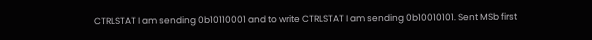CTRLSTAT I am sending 0b10110001 and to write CTRLSTAT I am sending 0b10010101. Sent MSb first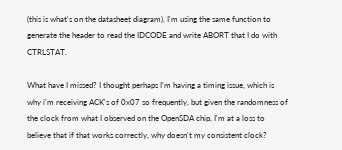(this is what's on the datasheet diagram). I'm using the same function to generate the header to read the IDCODE and write ABORT that I do with CTRLSTAT.

What have I missed? I thought perhaps I'm having a timing issue, which is why i'm receiving ACK's of 0x07 so frequently, but given the randomness of the clock from what I observed on the OpenSDA chip, I'm at a loss to believe that if that works correctly, why doesn't my consistent clock?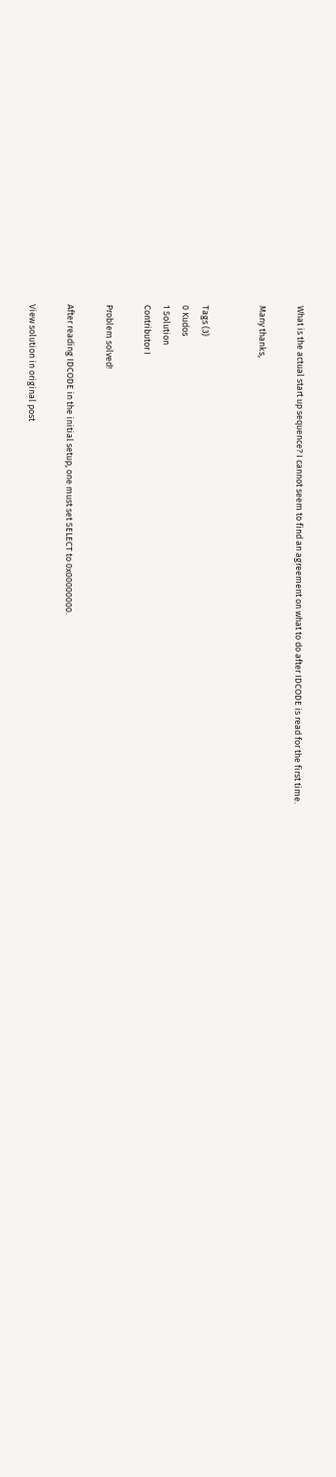What is the actual start up sequence? I cannot seem to find an agreement on what to do after IDCODE is read for the first time.

Many thanks,


Tags (3)
0 Kudos
1 Solution
Contributor I

Problem solved!

After reading IDCODE in the initial setup, one must set SELECT to 0x00000000.

View solution in original post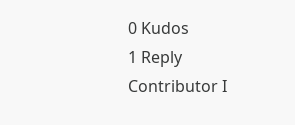0 Kudos
1 Reply
Contributor I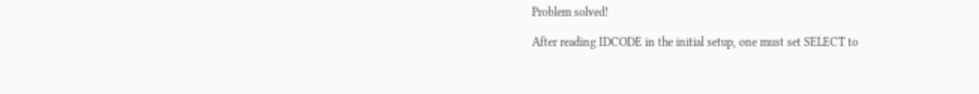Problem solved!

After reading IDCODE in the initial setup, one must set SELECT to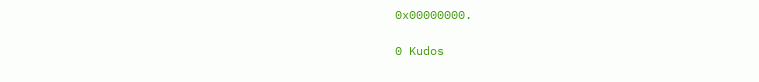0x00000000.

0 Kudos